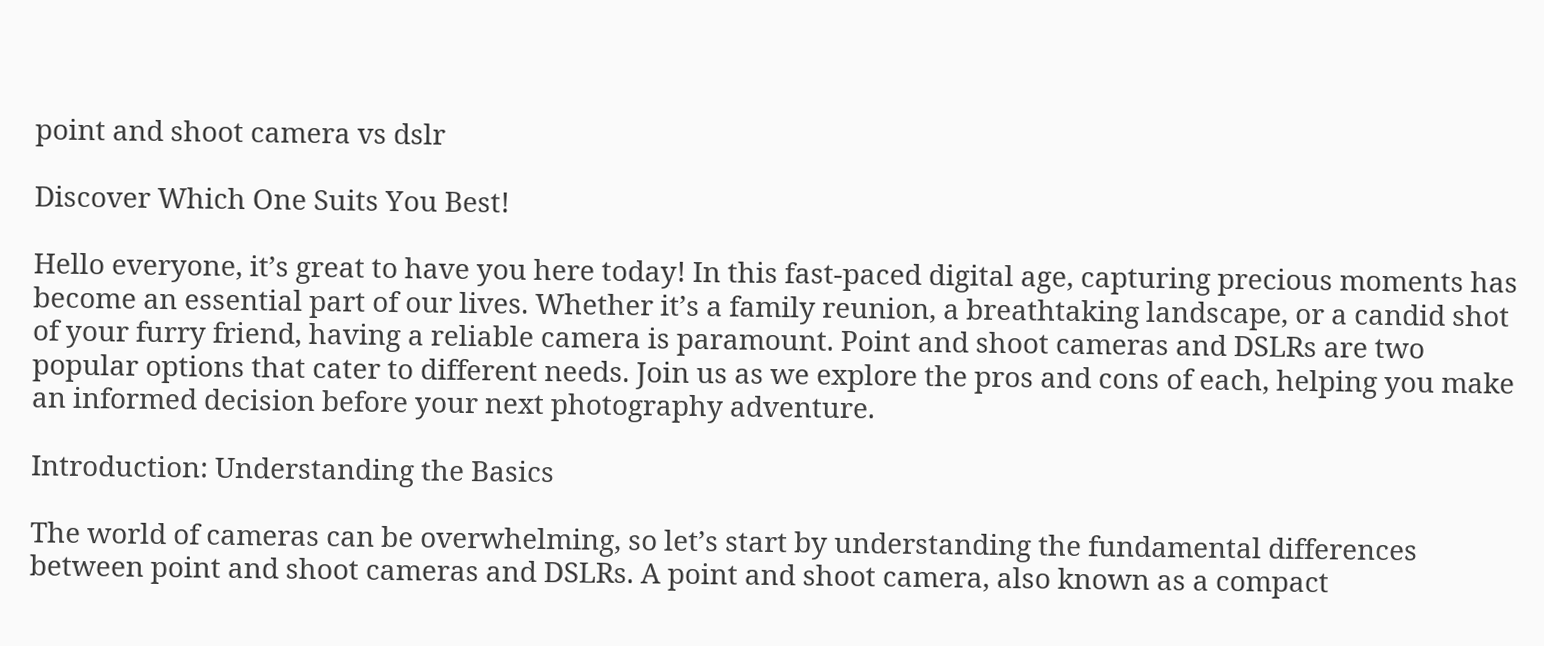point and shoot camera vs dslr

Discover Which One Suits You Best!

Hello everyone, it’s great to have you here today! In this fast-paced digital age, capturing precious moments has become an essential part of our lives. Whether it’s a family reunion, a breathtaking landscape, or a candid shot of your furry friend, having a reliable camera is paramount. Point and shoot cameras and DSLRs are two popular options that cater to different needs. Join us as we explore the pros and cons of each, helping you make an informed decision before your next photography adventure.

Introduction: Understanding the Basics

The world of cameras can be overwhelming, so let’s start by understanding the fundamental differences between point and shoot cameras and DSLRs. A point and shoot camera, also known as a compact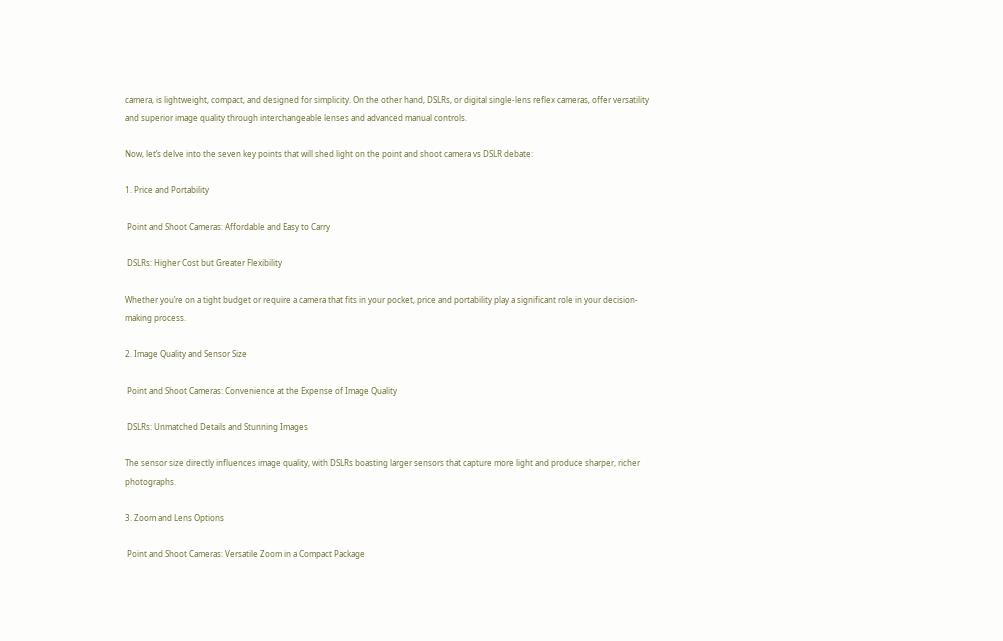camera, is lightweight, compact, and designed for simplicity. On the other hand, DSLRs, or digital single-lens reflex cameras, offer versatility and superior image quality through interchangeable lenses and advanced manual controls.

Now, let’s delve into the seven key points that will shed light on the point and shoot camera vs DSLR debate:

1. Price and Portability

 Point and Shoot Cameras: Affordable and Easy to Carry

 DSLRs: Higher Cost but Greater Flexibility

Whether you’re on a tight budget or require a camera that fits in your pocket, price and portability play a significant role in your decision-making process.

2. Image Quality and Sensor Size

 Point and Shoot Cameras: Convenience at the Expense of Image Quality

 DSLRs: Unmatched Details and Stunning Images

The sensor size directly influences image quality, with DSLRs boasting larger sensors that capture more light and produce sharper, richer photographs.

3. Zoom and Lens Options

 Point and Shoot Cameras: Versatile Zoom in a Compact Package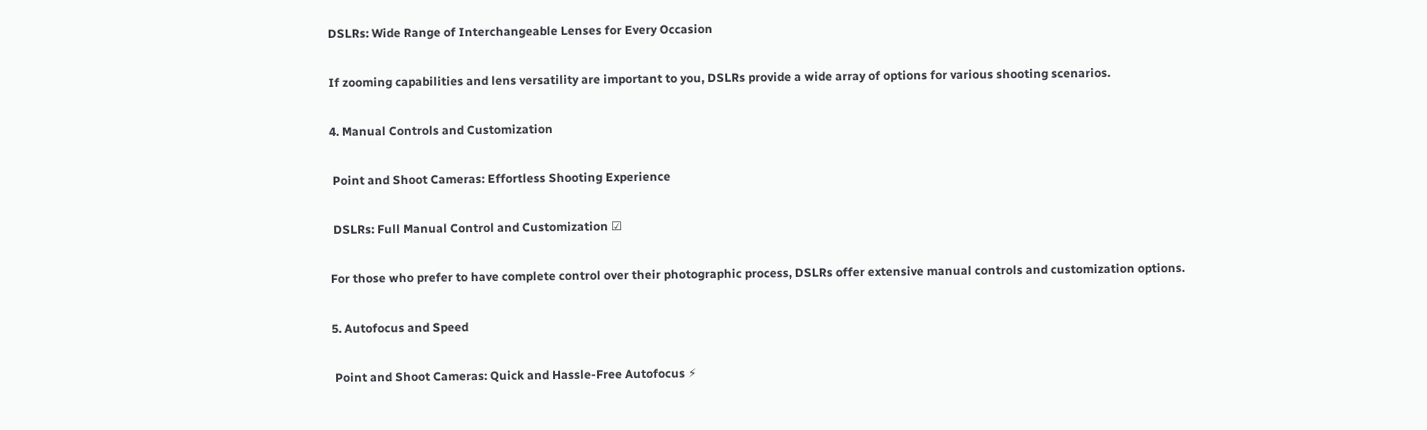DSLRs: Wide Range of Interchangeable Lenses for Every Occasion

If zooming capabilities and lens versatility are important to you, DSLRs provide a wide array of options for various shooting scenarios.

4. Manual Controls and Customization

 Point and Shoot Cameras: Effortless Shooting Experience

 DSLRs: Full Manual Control and Customization ☑

For those who prefer to have complete control over their photographic process, DSLRs offer extensive manual controls and customization options.

5. Autofocus and Speed

 Point and Shoot Cameras: Quick and Hassle-Free Autofocus ⚡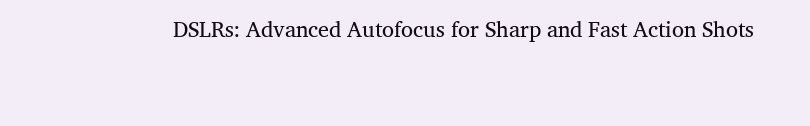DSLRs: Advanced Autofocus for Sharp and Fast Action Shots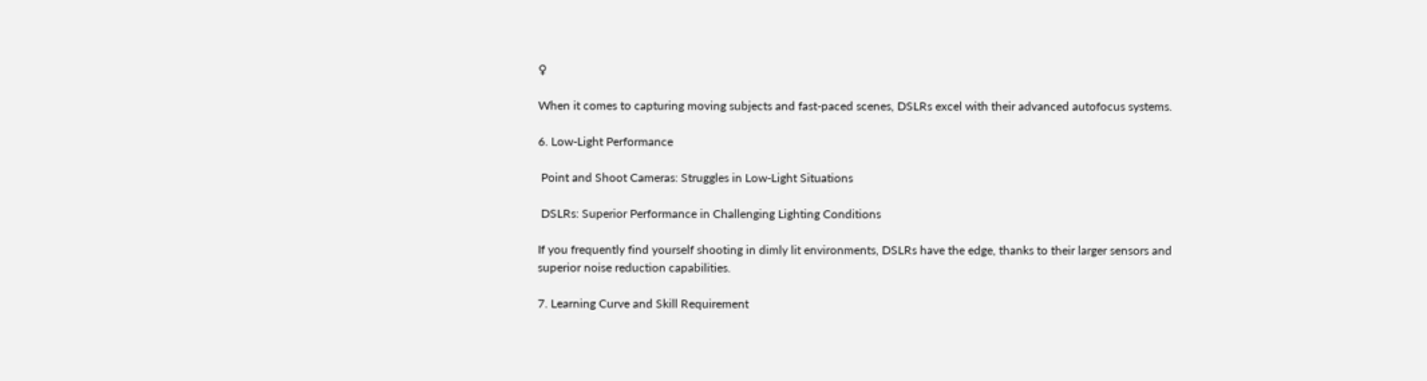♀

When it comes to capturing moving subjects and fast-paced scenes, DSLRs excel with their advanced autofocus systems.

6. Low-Light Performance

 Point and Shoot Cameras: Struggles in Low-Light Situations

 DSLRs: Superior Performance in Challenging Lighting Conditions

If you frequently find yourself shooting in dimly lit environments, DSLRs have the edge, thanks to their larger sensors and superior noise reduction capabilities.

7. Learning Curve and Skill Requirement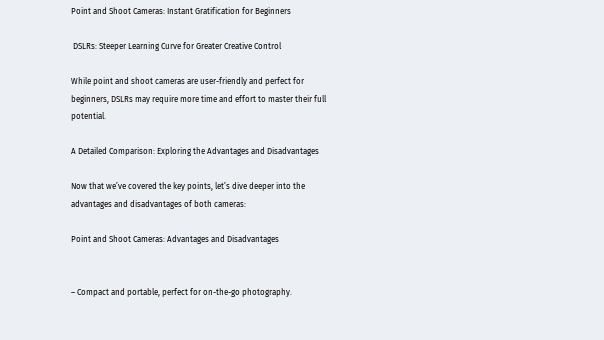Point and Shoot Cameras: Instant Gratification for Beginners

 DSLRs: Steeper Learning Curve for Greater Creative Control

While point and shoot cameras are user-friendly and perfect for beginners, DSLRs may require more time and effort to master their full potential.

A Detailed Comparison: Exploring the Advantages and Disadvantages

Now that we’ve covered the key points, let’s dive deeper into the advantages and disadvantages of both cameras:

Point and Shoot Cameras: Advantages and Disadvantages


– Compact and portable, perfect for on-the-go photography.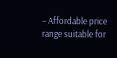– Affordable price range suitable for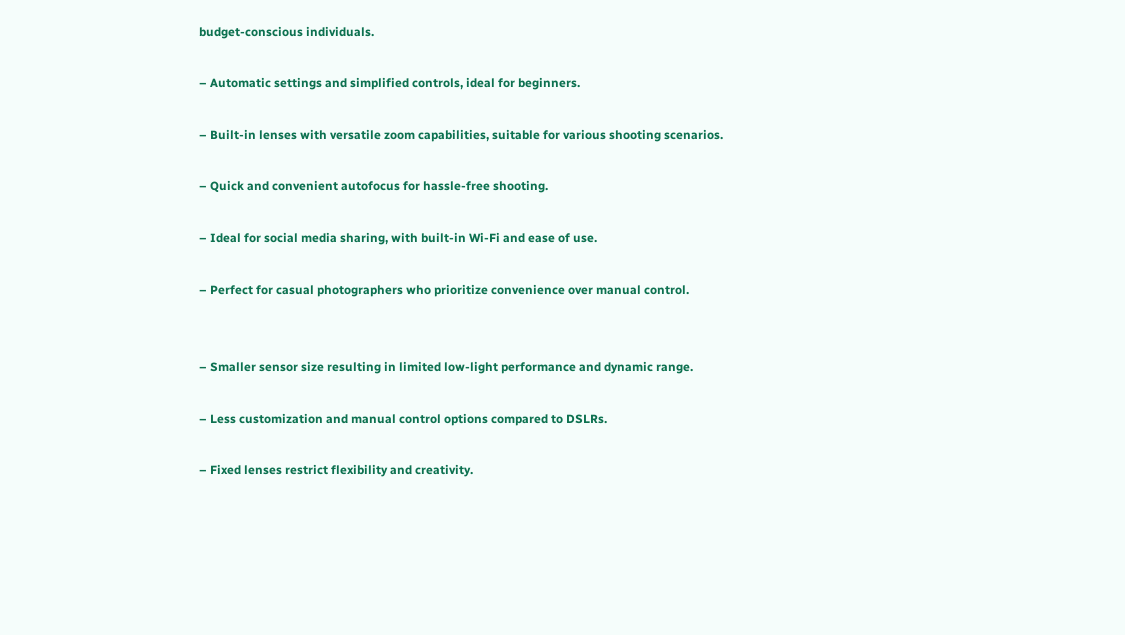budget-conscious individuals.

– Automatic settings and simplified controls, ideal for beginners.

– Built-in lenses with versatile zoom capabilities, suitable for various shooting scenarios.

– Quick and convenient autofocus for hassle-free shooting.

– Ideal for social media sharing, with built-in Wi-Fi and ease of use.

– Perfect for casual photographers who prioritize convenience over manual control.


– Smaller sensor size resulting in limited low-light performance and dynamic range.

– Less customization and manual control options compared to DSLRs.

– Fixed lenses restrict flexibility and creativity.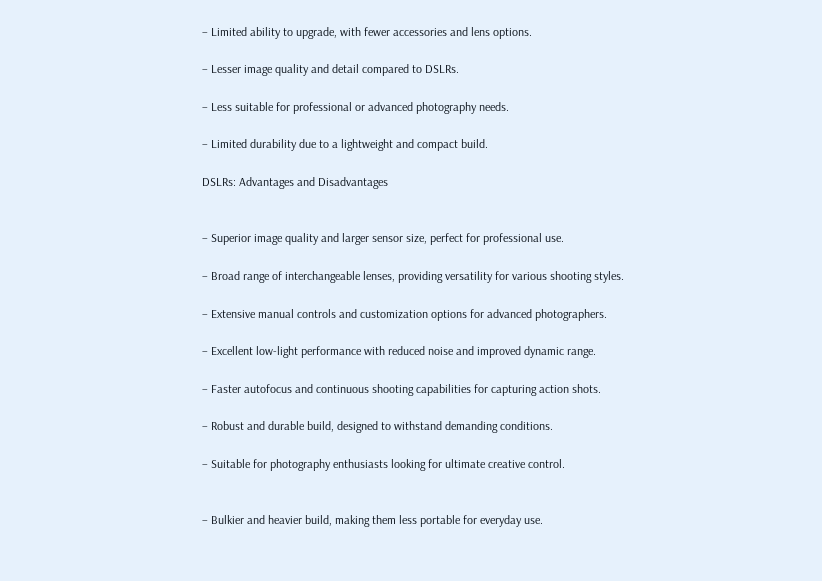– Limited ability to upgrade, with fewer accessories and lens options.

– Lesser image quality and detail compared to DSLRs.

– Less suitable for professional or advanced photography needs.

– Limited durability due to a lightweight and compact build.

DSLRs: Advantages and Disadvantages


– Superior image quality and larger sensor size, perfect for professional use.

– Broad range of interchangeable lenses, providing versatility for various shooting styles.

– Extensive manual controls and customization options for advanced photographers.

– Excellent low-light performance with reduced noise and improved dynamic range.

– Faster autofocus and continuous shooting capabilities for capturing action shots.

– Robust and durable build, designed to withstand demanding conditions.

– Suitable for photography enthusiasts looking for ultimate creative control.


– Bulkier and heavier build, making them less portable for everyday use.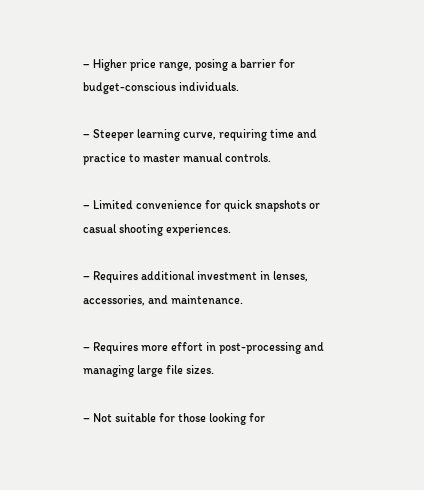– Higher price range, posing a barrier for budget-conscious individuals.

– Steeper learning curve, requiring time and practice to master manual controls.

– Limited convenience for quick snapshots or casual shooting experiences.

– Requires additional investment in lenses, accessories, and maintenance.

– Requires more effort in post-processing and managing large file sizes.

– Not suitable for those looking for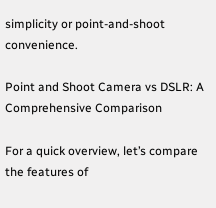simplicity or point-and-shoot convenience.

Point and Shoot Camera vs DSLR: A Comprehensive Comparison

For a quick overview, let’s compare the features of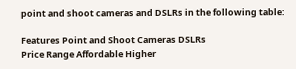point and shoot cameras and DSLRs in the following table:

Features Point and Shoot Cameras DSLRs
Price Range Affordable Higher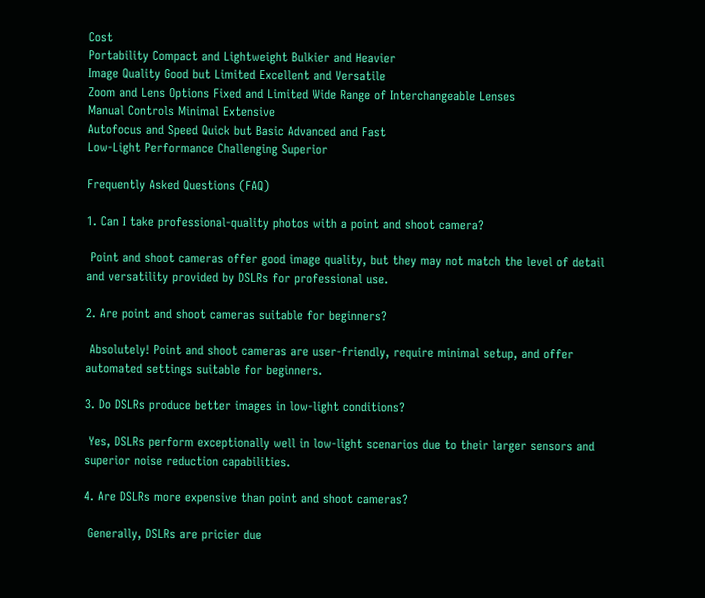Cost
Portability Compact and Lightweight Bulkier and Heavier
Image Quality Good but Limited Excellent and Versatile
Zoom and Lens Options Fixed and Limited Wide Range of Interchangeable Lenses
Manual Controls Minimal Extensive
Autofocus and Speed Quick but Basic Advanced and Fast
Low-Light Performance Challenging Superior

Frequently Asked Questions (FAQ)

1. Can I take professional-quality photos with a point and shoot camera?

 Point and shoot cameras offer good image quality, but they may not match the level of detail and versatility provided by DSLRs for professional use.

2. Are point and shoot cameras suitable for beginners?

 Absolutely! Point and shoot cameras are user-friendly, require minimal setup, and offer automated settings suitable for beginners.

3. Do DSLRs produce better images in low-light conditions?

 Yes, DSLRs perform exceptionally well in low-light scenarios due to their larger sensors and superior noise reduction capabilities.

4. Are DSLRs more expensive than point and shoot cameras?

 Generally, DSLRs are pricier due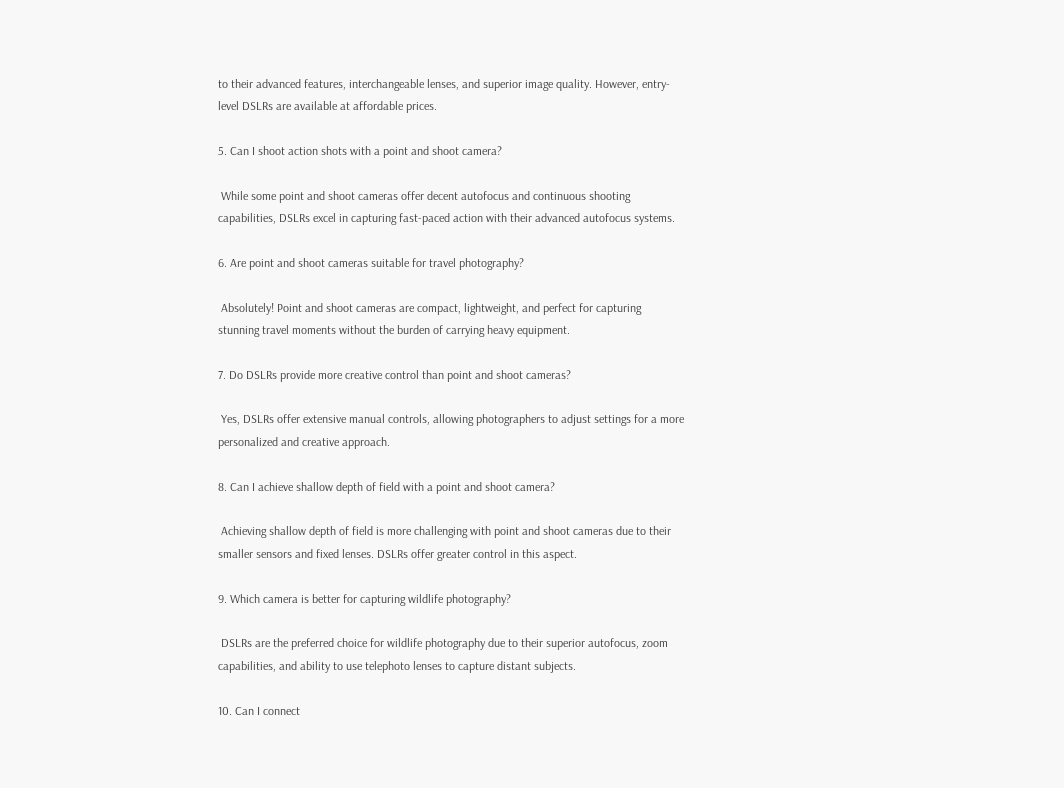to their advanced features, interchangeable lenses, and superior image quality. However, entry-level DSLRs are available at affordable prices.

5. Can I shoot action shots with a point and shoot camera?

 While some point and shoot cameras offer decent autofocus and continuous shooting capabilities, DSLRs excel in capturing fast-paced action with their advanced autofocus systems.

6. Are point and shoot cameras suitable for travel photography?

 Absolutely! Point and shoot cameras are compact, lightweight, and perfect for capturing stunning travel moments without the burden of carrying heavy equipment.

7. Do DSLRs provide more creative control than point and shoot cameras?

 Yes, DSLRs offer extensive manual controls, allowing photographers to adjust settings for a more personalized and creative approach.

8. Can I achieve shallow depth of field with a point and shoot camera?

 Achieving shallow depth of field is more challenging with point and shoot cameras due to their smaller sensors and fixed lenses. DSLRs offer greater control in this aspect.

9. Which camera is better for capturing wildlife photography?

 DSLRs are the preferred choice for wildlife photography due to their superior autofocus, zoom capabilities, and ability to use telephoto lenses to capture distant subjects.

10. Can I connect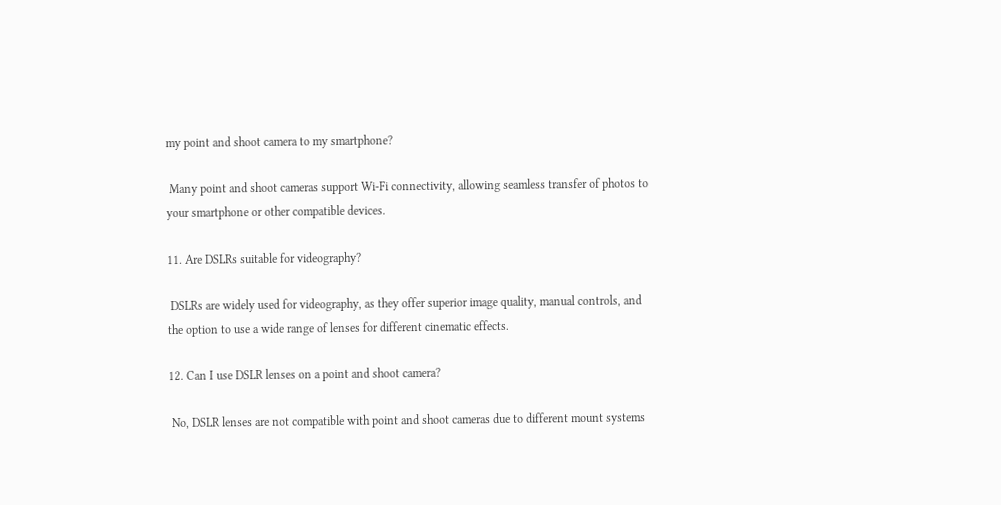my point and shoot camera to my smartphone?

 Many point and shoot cameras support Wi-Fi connectivity, allowing seamless transfer of photos to your smartphone or other compatible devices.

11. Are DSLRs suitable for videography?

 DSLRs are widely used for videography, as they offer superior image quality, manual controls, and the option to use a wide range of lenses for different cinematic effects.

12. Can I use DSLR lenses on a point and shoot camera?

 No, DSLR lenses are not compatible with point and shoot cameras due to different mount systems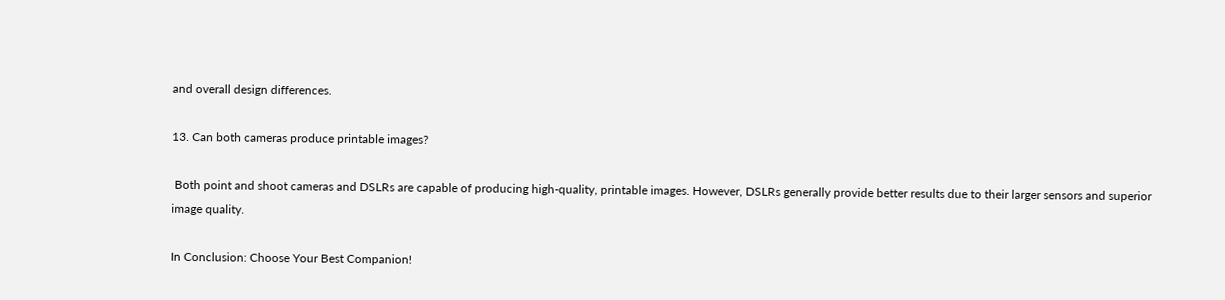and overall design differences.

13. Can both cameras produce printable images?

 Both point and shoot cameras and DSLRs are capable of producing high-quality, printable images. However, DSLRs generally provide better results due to their larger sensors and superior image quality.

In Conclusion: Choose Your Best Companion!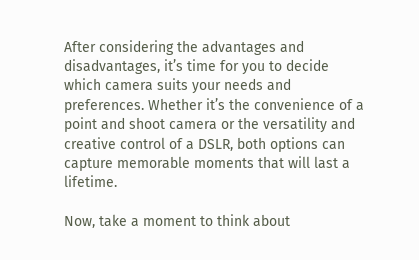After considering the advantages and disadvantages, it’s time for you to decide which camera suits your needs and preferences. Whether it’s the convenience of a point and shoot camera or the versatility and creative control of a DSLR, both options can capture memorable moments that will last a lifetime.

Now, take a moment to think about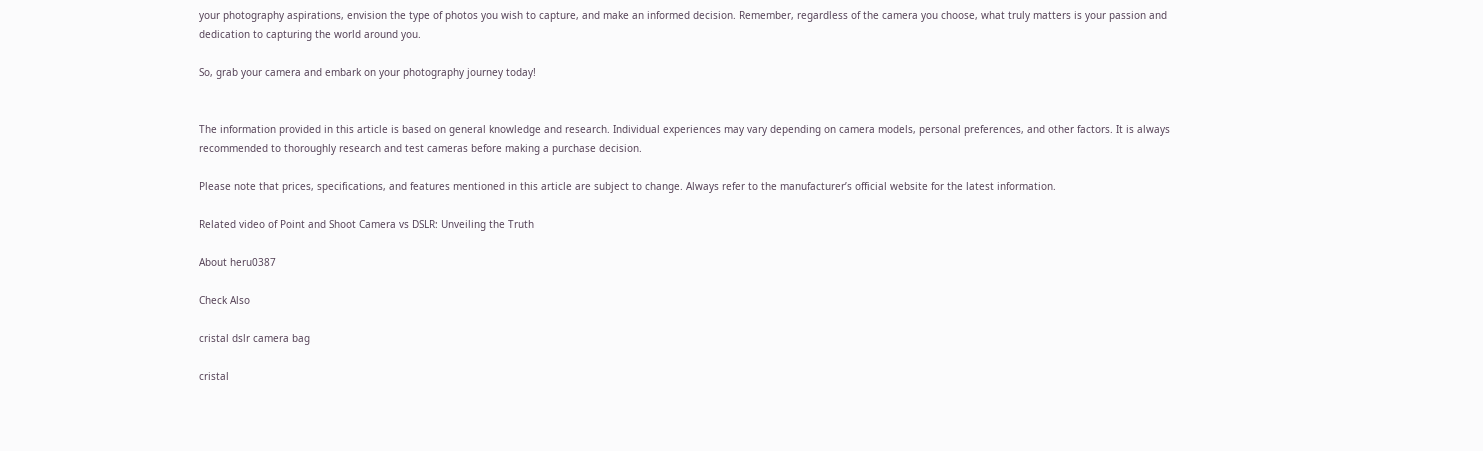your photography aspirations, envision the type of photos you wish to capture, and make an informed decision. Remember, regardless of the camera you choose, what truly matters is your passion and dedication to capturing the world around you.

So, grab your camera and embark on your photography journey today!


The information provided in this article is based on general knowledge and research. Individual experiences may vary depending on camera models, personal preferences, and other factors. It is always recommended to thoroughly research and test cameras before making a purchase decision.

Please note that prices, specifications, and features mentioned in this article are subject to change. Always refer to the manufacturer’s official website for the latest information.

Related video of Point and Shoot Camera vs DSLR: Unveiling the Truth

About heru0387

Check Also

cristal dslr camera bag

cristal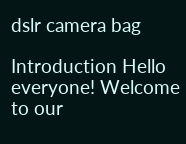dslr camera bag

Introduction Hello everyone! Welcome to our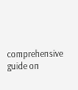comprehensive guide on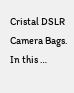Cristal DSLR Camera Bags. In this …